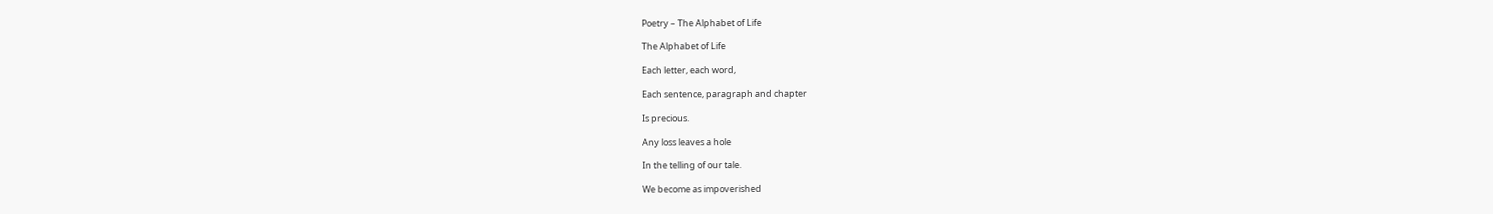Poetry – The Alphabet of Life

The Alphabet of Life

Each letter, each word,

Each sentence, paragraph and chapter

Is precious.

Any loss leaves a hole

In the telling of our tale.

We become as impoverished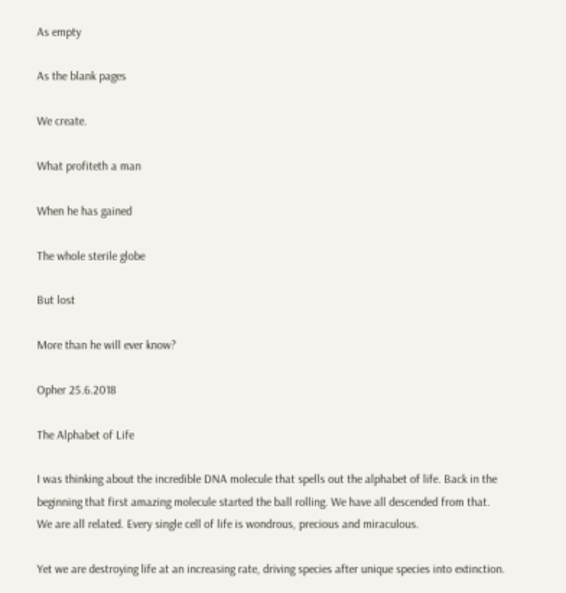As empty

As the blank pages

We create.

What profiteth a man

When he has gained

The whole sterile globe

But lost

More than he will ever know?

Opher 25.6.2018

The Alphabet of Life

I was thinking about the incredible DNA molecule that spells out the alphabet of life. Back in the beginning that first amazing molecule started the ball rolling. We have all descended from that. We are all related. Every single cell of life is wondrous, precious and miraculous.

Yet we are destroying life at an increasing rate, driving species after unique species into extinction.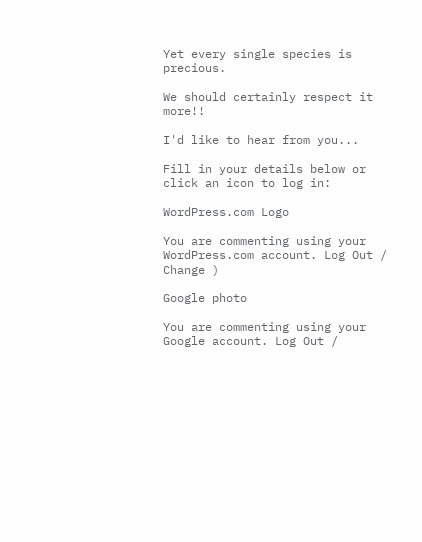Yet every single species is precious.

We should certainly respect it more!!

I'd like to hear from you...

Fill in your details below or click an icon to log in:

WordPress.com Logo

You are commenting using your WordPress.com account. Log Out /  Change )

Google photo

You are commenting using your Google account. Log Out /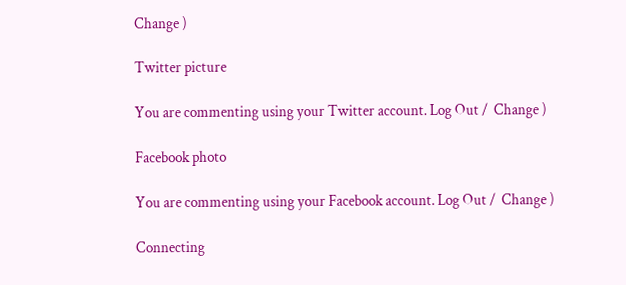Change )

Twitter picture

You are commenting using your Twitter account. Log Out /  Change )

Facebook photo

You are commenting using your Facebook account. Log Out /  Change )

Connecting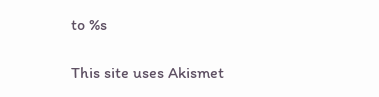to %s

This site uses Akismet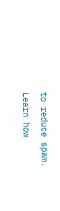to reduce spam. Learn how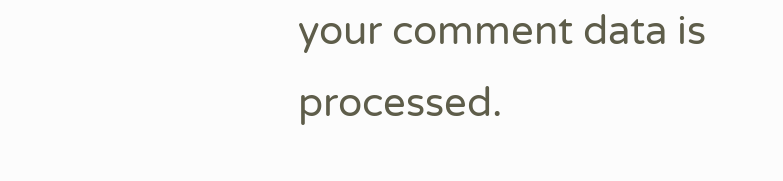your comment data is processed.